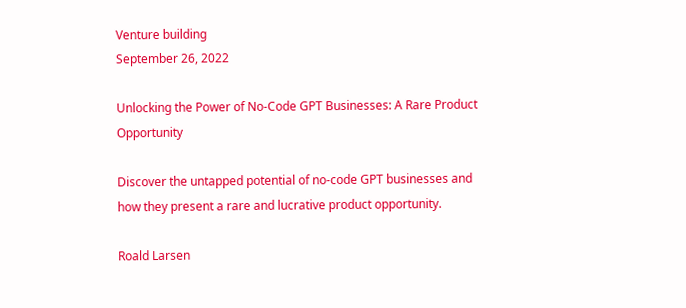Venture building
September 26, 2022

Unlocking the Power of No-Code GPT Businesses: A Rare Product Opportunity

Discover the untapped potential of no-code GPT businesses and how they present a rare and lucrative product opportunity.

Roald Larsen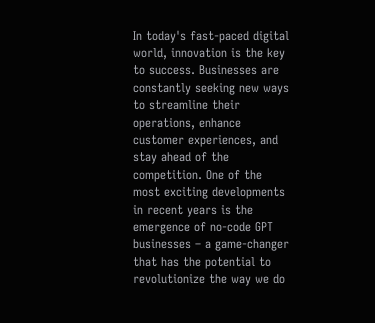In today's fast-paced digital world, innovation is the key to success. Businesses are constantly seeking new ways to streamline their operations, enhance customer experiences, and stay ahead of the competition. One of the most exciting developments in recent years is the emergence of no-code GPT businesses – a game-changer that has the potential to revolutionize the way we do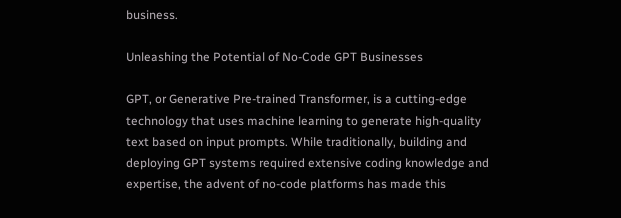business.

Unleashing the Potential of No-Code GPT Businesses

GPT, or Generative Pre-trained Transformer, is a cutting-edge technology that uses machine learning to generate high-quality text based on input prompts. While traditionally, building and deploying GPT systems required extensive coding knowledge and expertise, the advent of no-code platforms has made this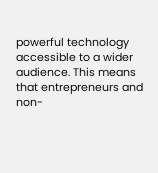powerful technology accessible to a wider audience. This means that entrepreneurs and non-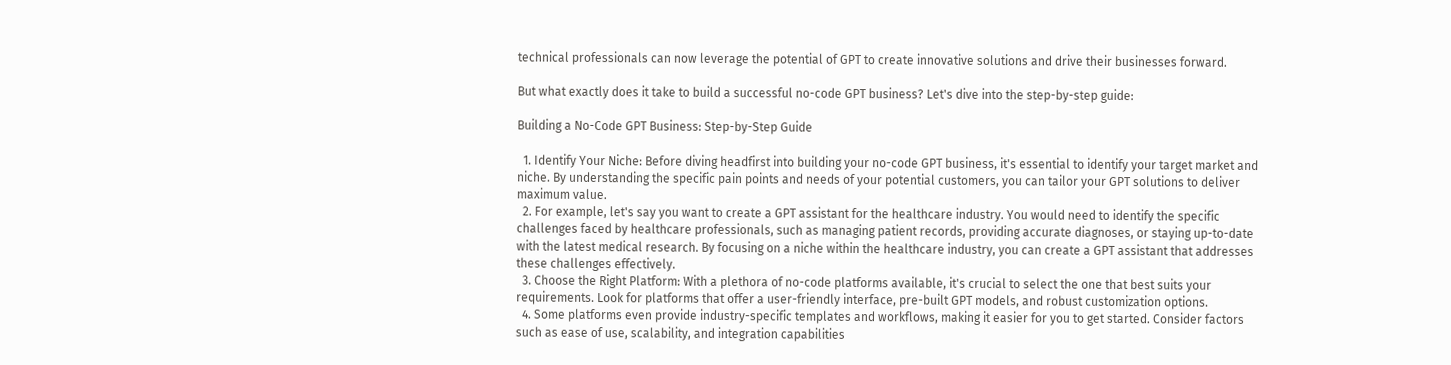technical professionals can now leverage the potential of GPT to create innovative solutions and drive their businesses forward.

But what exactly does it take to build a successful no-code GPT business? Let's dive into the step-by-step guide:

Building a No-Code GPT Business: Step-by-Step Guide

  1. Identify Your Niche: Before diving headfirst into building your no-code GPT business, it's essential to identify your target market and niche. By understanding the specific pain points and needs of your potential customers, you can tailor your GPT solutions to deliver maximum value.
  2. For example, let's say you want to create a GPT assistant for the healthcare industry. You would need to identify the specific challenges faced by healthcare professionals, such as managing patient records, providing accurate diagnoses, or staying up-to-date with the latest medical research. By focusing on a niche within the healthcare industry, you can create a GPT assistant that addresses these challenges effectively.
  3. Choose the Right Platform: With a plethora of no-code platforms available, it's crucial to select the one that best suits your requirements. Look for platforms that offer a user-friendly interface, pre-built GPT models, and robust customization options.
  4. Some platforms even provide industry-specific templates and workflows, making it easier for you to get started. Consider factors such as ease of use, scalability, and integration capabilities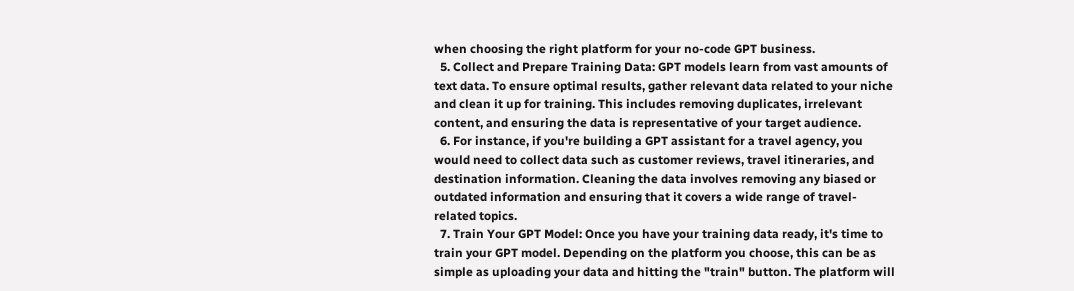when choosing the right platform for your no-code GPT business.
  5. Collect and Prepare Training Data: GPT models learn from vast amounts of text data. To ensure optimal results, gather relevant data related to your niche and clean it up for training. This includes removing duplicates, irrelevant content, and ensuring the data is representative of your target audience.
  6. For instance, if you're building a GPT assistant for a travel agency, you would need to collect data such as customer reviews, travel itineraries, and destination information. Cleaning the data involves removing any biased or outdated information and ensuring that it covers a wide range of travel-related topics.
  7. Train Your GPT Model: Once you have your training data ready, it's time to train your GPT model. Depending on the platform you choose, this can be as simple as uploading your data and hitting the "train" button. The platform will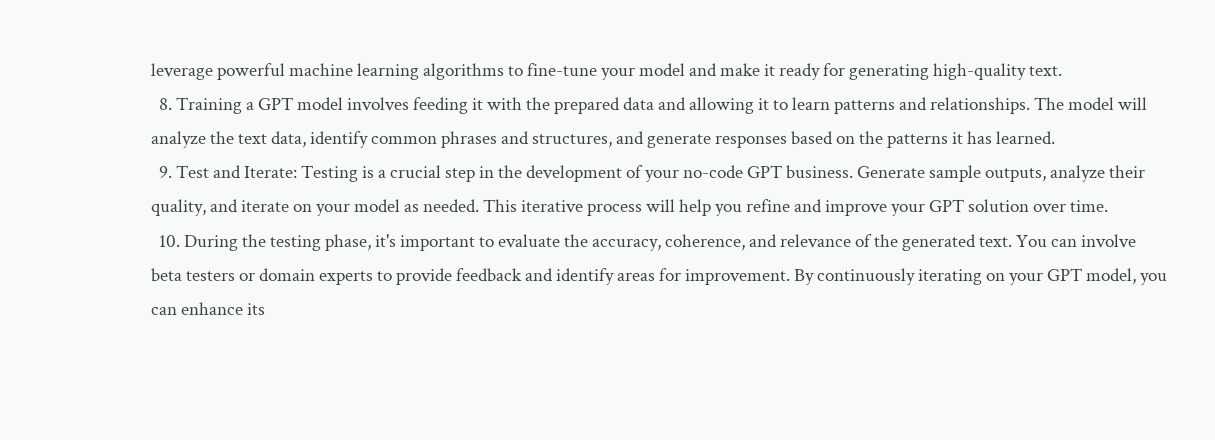leverage powerful machine learning algorithms to fine-tune your model and make it ready for generating high-quality text.
  8. Training a GPT model involves feeding it with the prepared data and allowing it to learn patterns and relationships. The model will analyze the text data, identify common phrases and structures, and generate responses based on the patterns it has learned.
  9. Test and Iterate: Testing is a crucial step in the development of your no-code GPT business. Generate sample outputs, analyze their quality, and iterate on your model as needed. This iterative process will help you refine and improve your GPT solution over time.
  10. During the testing phase, it's important to evaluate the accuracy, coherence, and relevance of the generated text. You can involve beta testers or domain experts to provide feedback and identify areas for improvement. By continuously iterating on your GPT model, you can enhance its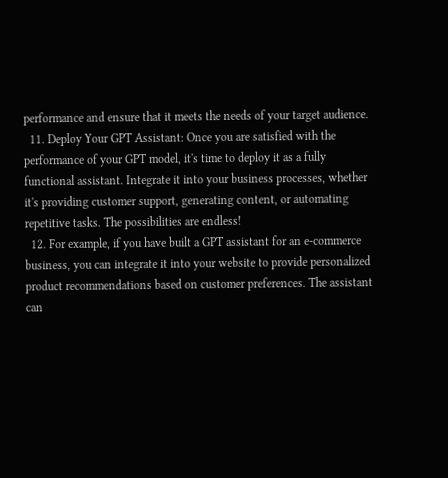performance and ensure that it meets the needs of your target audience.
  11. Deploy Your GPT Assistant: Once you are satisfied with the performance of your GPT model, it's time to deploy it as a fully functional assistant. Integrate it into your business processes, whether it's providing customer support, generating content, or automating repetitive tasks. The possibilities are endless!
  12. For example, if you have built a GPT assistant for an e-commerce business, you can integrate it into your website to provide personalized product recommendations based on customer preferences. The assistant can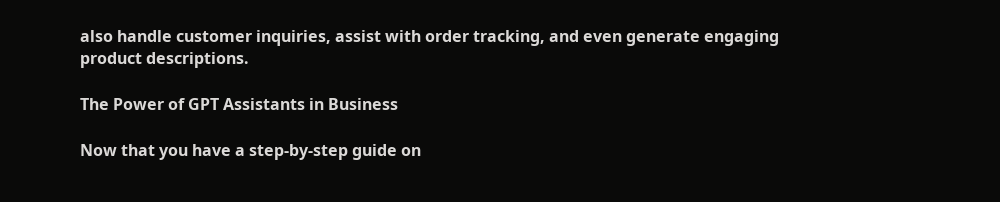also handle customer inquiries, assist with order tracking, and even generate engaging product descriptions.

The Power of GPT Assistants in Business

Now that you have a step-by-step guide on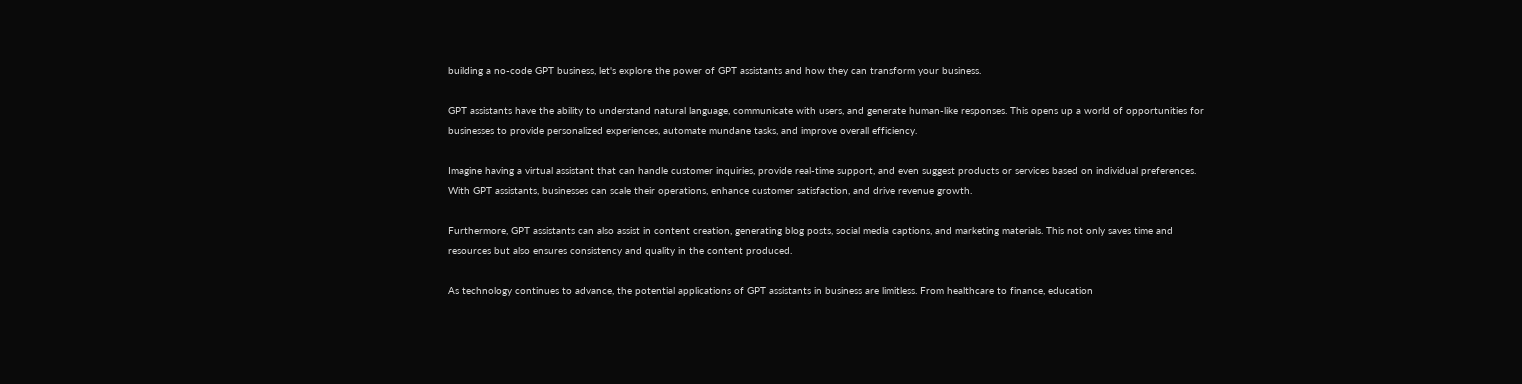building a no-code GPT business, let's explore the power of GPT assistants and how they can transform your business.

GPT assistants have the ability to understand natural language, communicate with users, and generate human-like responses. This opens up a world of opportunities for businesses to provide personalized experiences, automate mundane tasks, and improve overall efficiency.

Imagine having a virtual assistant that can handle customer inquiries, provide real-time support, and even suggest products or services based on individual preferences. With GPT assistants, businesses can scale their operations, enhance customer satisfaction, and drive revenue growth.

Furthermore, GPT assistants can also assist in content creation, generating blog posts, social media captions, and marketing materials. This not only saves time and resources but also ensures consistency and quality in the content produced.

As technology continues to advance, the potential applications of GPT assistants in business are limitless. From healthcare to finance, education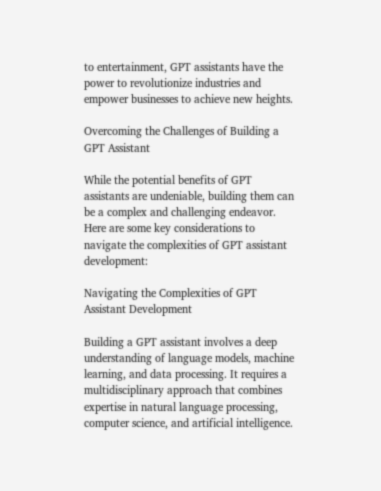to entertainment, GPT assistants have the power to revolutionize industries and empower businesses to achieve new heights.

Overcoming the Challenges of Building a GPT Assistant

While the potential benefits of GPT assistants are undeniable, building them can be a complex and challenging endeavor. Here are some key considerations to navigate the complexities of GPT assistant development:

Navigating the Complexities of GPT Assistant Development

Building a GPT assistant involves a deep understanding of language models, machine learning, and data processing. It requires a multidisciplinary approach that combines expertise in natural language processing, computer science, and artificial intelligence.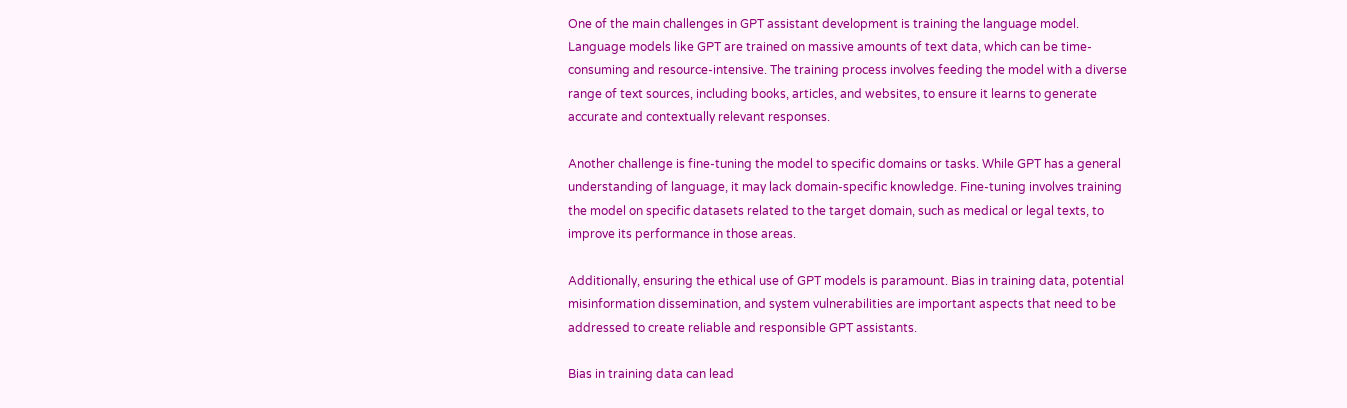One of the main challenges in GPT assistant development is training the language model. Language models like GPT are trained on massive amounts of text data, which can be time-consuming and resource-intensive. The training process involves feeding the model with a diverse range of text sources, including books, articles, and websites, to ensure it learns to generate accurate and contextually relevant responses.

Another challenge is fine-tuning the model to specific domains or tasks. While GPT has a general understanding of language, it may lack domain-specific knowledge. Fine-tuning involves training the model on specific datasets related to the target domain, such as medical or legal texts, to improve its performance in those areas.

Additionally, ensuring the ethical use of GPT models is paramount. Bias in training data, potential misinformation dissemination, and system vulnerabilities are important aspects that need to be addressed to create reliable and responsible GPT assistants.

Bias in training data can lead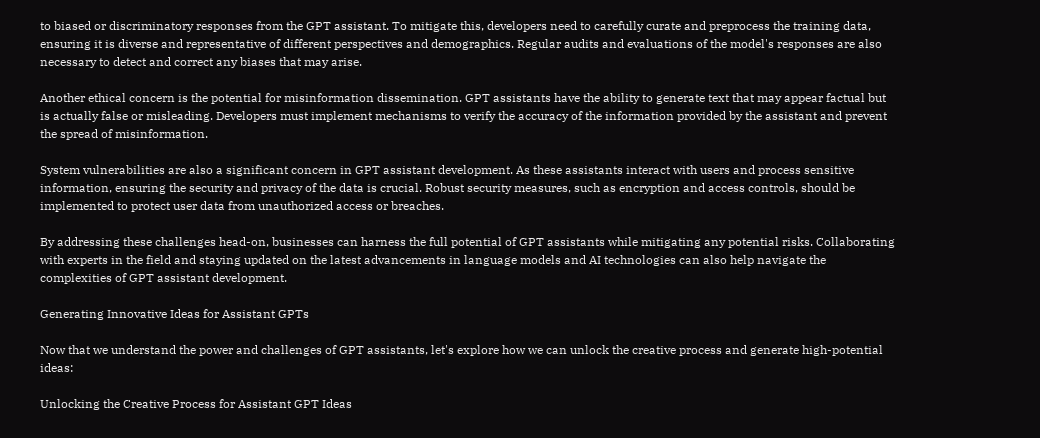to biased or discriminatory responses from the GPT assistant. To mitigate this, developers need to carefully curate and preprocess the training data, ensuring it is diverse and representative of different perspectives and demographics. Regular audits and evaluations of the model's responses are also necessary to detect and correct any biases that may arise.

Another ethical concern is the potential for misinformation dissemination. GPT assistants have the ability to generate text that may appear factual but is actually false or misleading. Developers must implement mechanisms to verify the accuracy of the information provided by the assistant and prevent the spread of misinformation.

System vulnerabilities are also a significant concern in GPT assistant development. As these assistants interact with users and process sensitive information, ensuring the security and privacy of the data is crucial. Robust security measures, such as encryption and access controls, should be implemented to protect user data from unauthorized access or breaches.

By addressing these challenges head-on, businesses can harness the full potential of GPT assistants while mitigating any potential risks. Collaborating with experts in the field and staying updated on the latest advancements in language models and AI technologies can also help navigate the complexities of GPT assistant development.

Generating Innovative Ideas for Assistant GPTs

Now that we understand the power and challenges of GPT assistants, let's explore how we can unlock the creative process and generate high-potential ideas:

Unlocking the Creative Process for Assistant GPT Ideas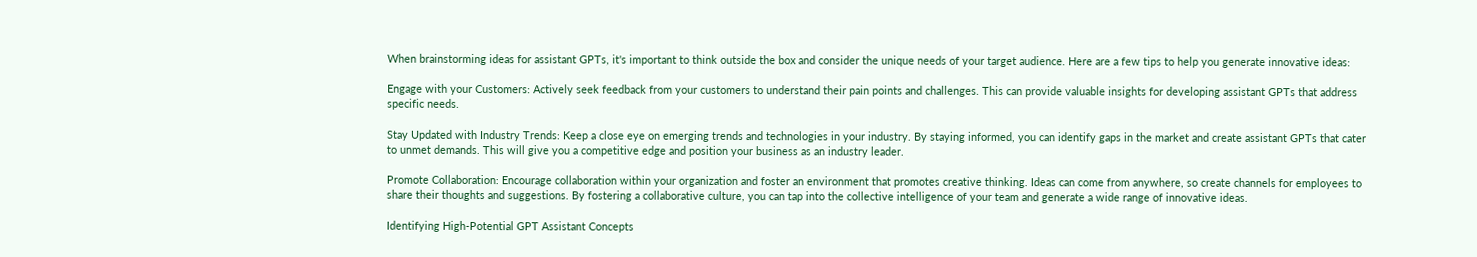When brainstorming ideas for assistant GPTs, it's important to think outside the box and consider the unique needs of your target audience. Here are a few tips to help you generate innovative ideas:

Engage with your Customers: Actively seek feedback from your customers to understand their pain points and challenges. This can provide valuable insights for developing assistant GPTs that address specific needs.

Stay Updated with Industry Trends: Keep a close eye on emerging trends and technologies in your industry. By staying informed, you can identify gaps in the market and create assistant GPTs that cater to unmet demands. This will give you a competitive edge and position your business as an industry leader.

Promote Collaboration: Encourage collaboration within your organization and foster an environment that promotes creative thinking. Ideas can come from anywhere, so create channels for employees to share their thoughts and suggestions. By fostering a collaborative culture, you can tap into the collective intelligence of your team and generate a wide range of innovative ideas.

Identifying High-Potential GPT Assistant Concepts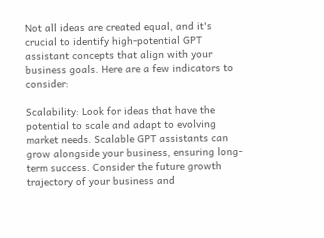Not all ideas are created equal, and it's crucial to identify high-potential GPT assistant concepts that align with your business goals. Here are a few indicators to consider:

Scalability: Look for ideas that have the potential to scale and adapt to evolving market needs. Scalable GPT assistants can grow alongside your business, ensuring long-term success. Consider the future growth trajectory of your business and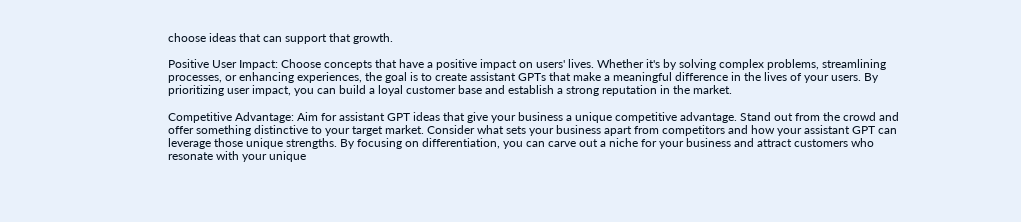choose ideas that can support that growth.

Positive User Impact: Choose concepts that have a positive impact on users' lives. Whether it's by solving complex problems, streamlining processes, or enhancing experiences, the goal is to create assistant GPTs that make a meaningful difference in the lives of your users. By prioritizing user impact, you can build a loyal customer base and establish a strong reputation in the market.

Competitive Advantage: Aim for assistant GPT ideas that give your business a unique competitive advantage. Stand out from the crowd and offer something distinctive to your target market. Consider what sets your business apart from competitors and how your assistant GPT can leverage those unique strengths. By focusing on differentiation, you can carve out a niche for your business and attract customers who resonate with your unique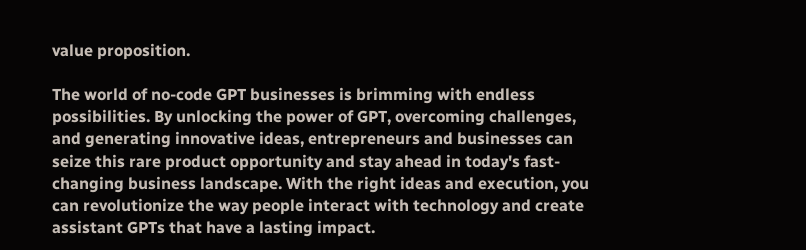value proposition.

The world of no-code GPT businesses is brimming with endless possibilities. By unlocking the power of GPT, overcoming challenges, and generating innovative ideas, entrepreneurs and businesses can seize this rare product opportunity and stay ahead in today's fast-changing business landscape. With the right ideas and execution, you can revolutionize the way people interact with technology and create assistant GPTs that have a lasting impact.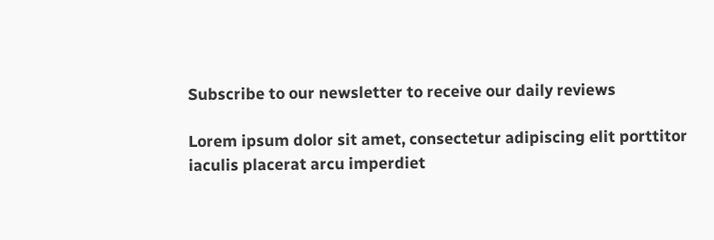Subscribe to our newsletter to receive our daily reviews

Lorem ipsum dolor sit amet, consectetur adipiscing elit porttitor iaculis placerat arcu imperdiet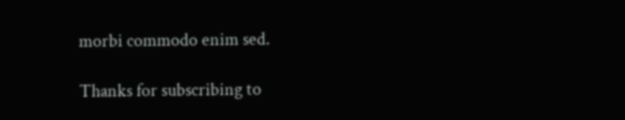morbi commodo enim sed.

Thanks for subscribing to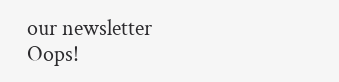our newsletter
Oops!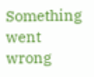Something went wrong